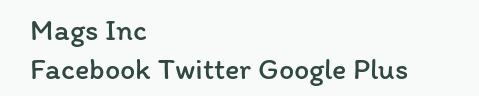Mags Inc
Facebook Twitter Google Plus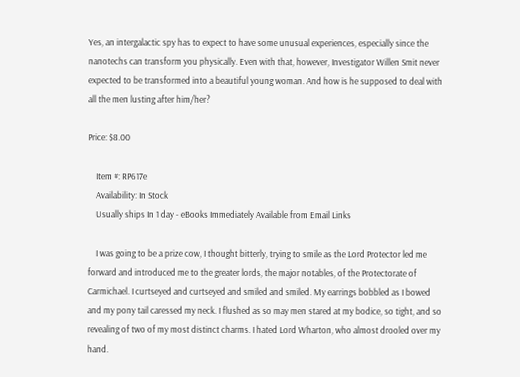Yes, an intergalactic spy has to expect to have some unusual experiences, especially since the nanotechs can transform you physically. Even with that, however, Investigator Willen Smit never expected to be transformed into a beautiful young woman. And how is he supposed to deal with all the men lusting after him/her?

Price: $8.00

    Item #: RP617e
    Availability: In Stock
    Usually ships In 1 day - eBooks Immediately Available from Email Links

    I was going to be a prize cow, I thought bitterly, trying to smile as the Lord Protector led me forward and introduced me to the greater lords, the major notables, of the Protectorate of Carmichael. I curtseyed and curtseyed and smiled and smiled. My earrings bobbled as I bowed and my pony tail caressed my neck. I flushed as so may men stared at my bodice, so tight, and so revealing of two of my most distinct charms. I hated Lord Wharton, who almost drooled over my hand.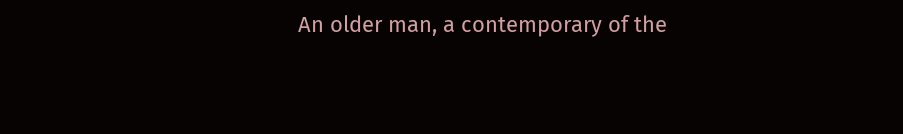An older man, a contemporary of the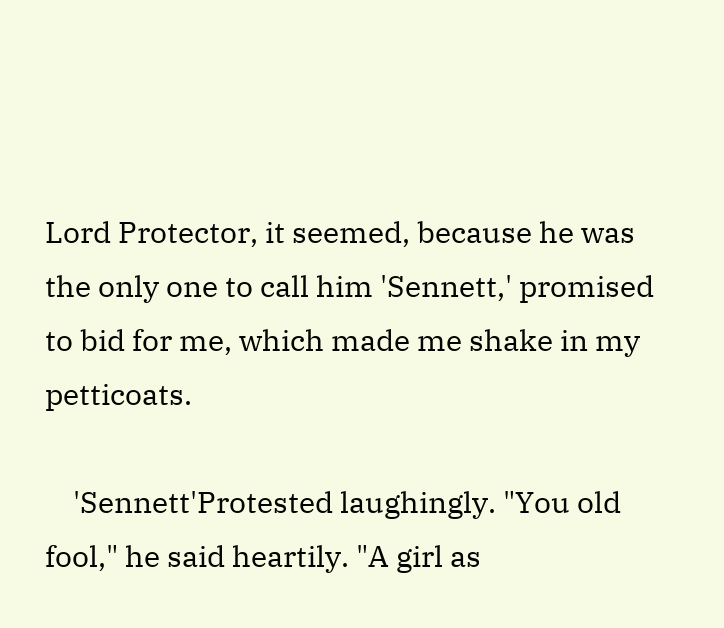Lord Protector, it seemed, because he was the only one to call him 'Sennett,' promised to bid for me, which made me shake in my petticoats.

    'Sennett'Protested laughingly. "You old fool," he said heartily. "A girl as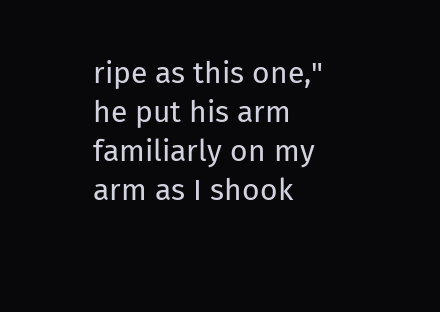ripe as this one," he put his arm familiarly on my arm as I shook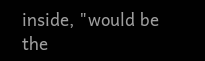inside, "would be the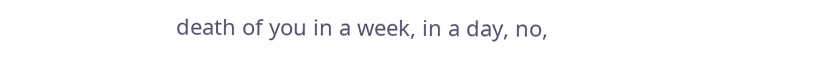death of you in a week, in a day, no,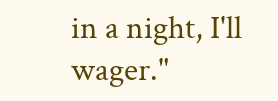in a night, I'll wager."